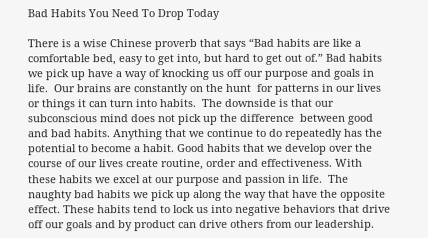Bad Habits You Need To Drop Today

There is a wise Chinese proverb that says “Bad habits are like a comfortable bed, easy to get into, but hard to get out of.” Bad habits we pick up have a way of knocking us off our purpose and goals in life.  Our brains are constantly on the hunt  for patterns in our lives or things it can turn into habits.  The downside is that our subconscious mind does not pick up the difference  between good and bad habits. Anything that we continue to do repeatedly has the potential to become a habit. Good habits that we develop over the course of our lives create routine, order and effectiveness. With these habits we excel at our purpose and passion in life.  The naughty bad habits we pick up along the way that have the opposite effect. These habits tend to lock us into negative behaviors that drive off our goals and by product can drive others from our leadership.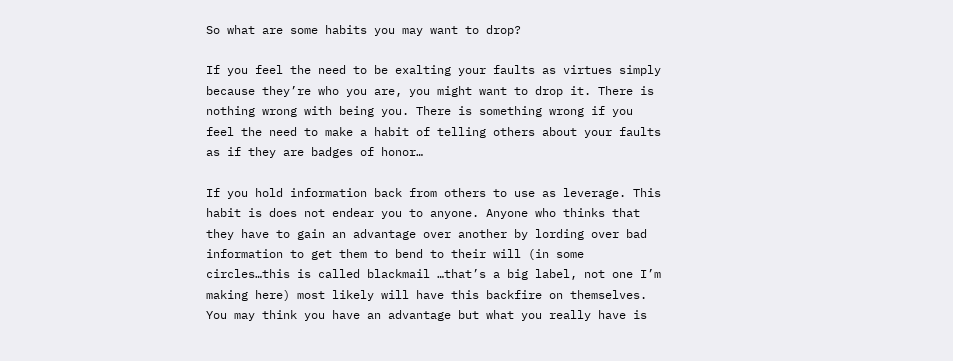So what are some habits you may want to drop?

If you feel the need to be exalting your faults as virtues simply because they’re who you are, you might want to drop it. There is nothing wrong with being you. There is something wrong if you feel the need to make a habit of telling others about your faults as if they are badges of honor…

If you hold information back from others to use as leverage. This habit is does not endear you to anyone. Anyone who thinks that they have to gain an advantage over another by lording over bad information to get them to bend to their will (in some circles…this is called blackmail …that’s a big label, not one I’m making here) most likely will have this backfire on themselves. You may think you have an advantage but what you really have is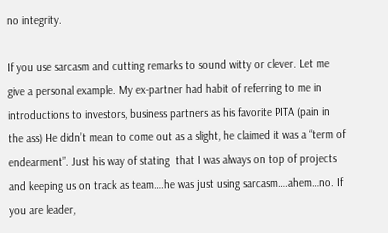no integrity.

If you use sarcasm and cutting remarks to sound witty or clever. Let me give a personal example. My ex-partner had habit of referring to me in introductions to investors, business partners as his favorite PITA (pain in the ass) He didn’t mean to come out as a slight, he claimed it was a “term of endearment”. Just his way of stating  that I was always on top of projects and keeping us on track as team….he was just using sarcasm….ahem…no. If you are leader,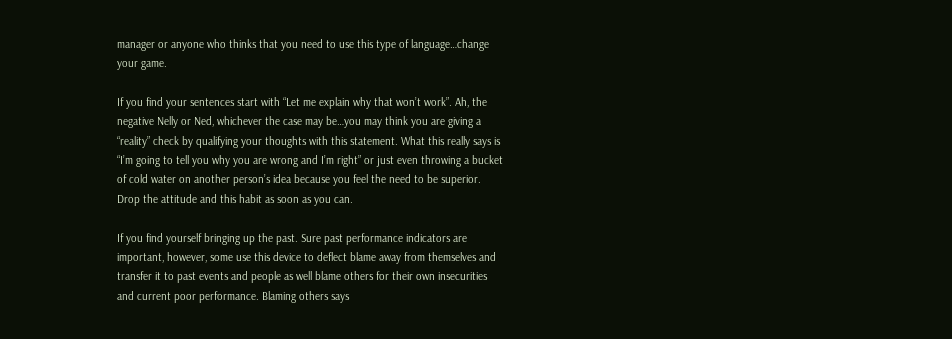manager or anyone who thinks that you need to use this type of language…change your game.

If you find your sentences start with “Let me explain why that won’t work”. Ah, the negative Nelly or Ned, whichever the case may be…you may think you are giving a “reality” check by qualifying your thoughts with this statement. What this really says is “I’m going to tell you why you are wrong and I’m right” or just even throwing a bucket of cold water on another person’s idea because you feel the need to be superior. Drop the attitude and this habit as soon as you can.

If you find yourself bringing up the past. Sure past performance indicators are important, however, some use this device to deflect blame away from themselves and transfer it to past events and people as well blame others for their own insecurities and current poor performance. Blaming others says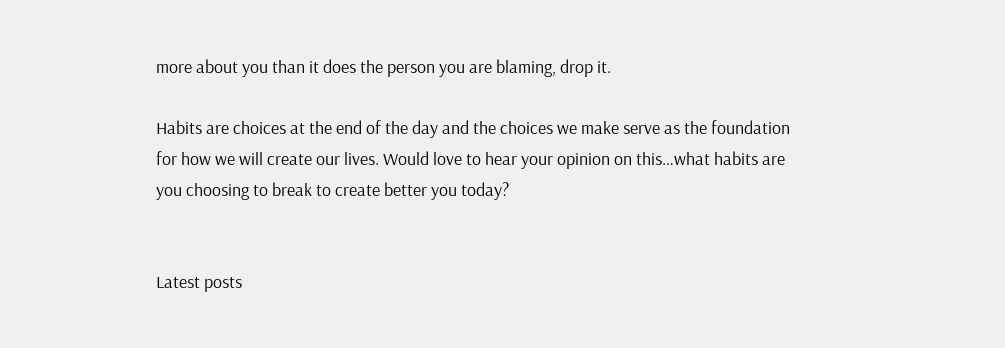more about you than it does the person you are blaming, drop it.

Habits are choices at the end of the day and the choices we make serve as the foundation for how we will create our lives. Would love to hear your opinion on this…what habits are you choosing to break to create better you today?


Latest posts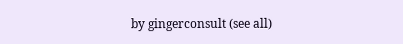by gingerconsult (see all)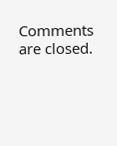Comments are closed.